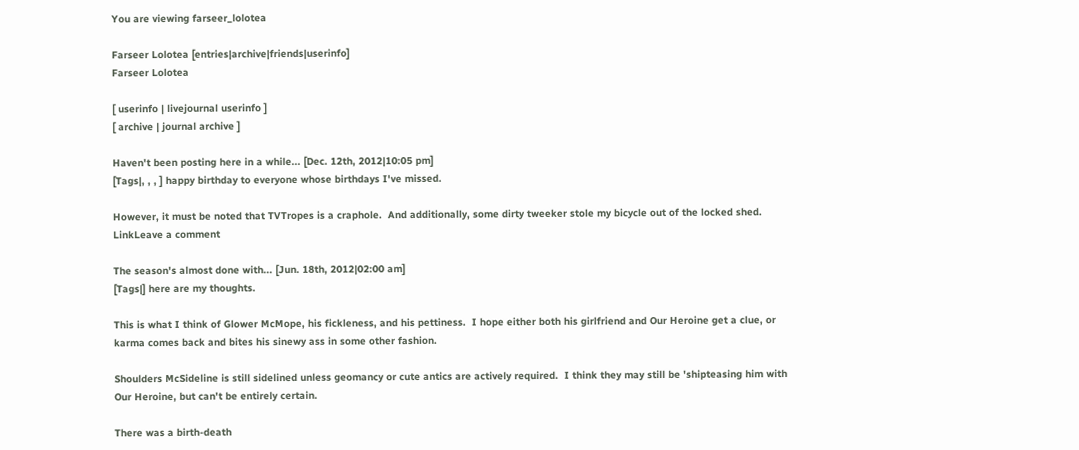You are viewing farseer_lolotea

Farseer Lolotea [entries|archive|friends|userinfo]
Farseer Lolotea

[ userinfo | livejournal userinfo ]
[ archive | journal archive ]

Haven't been posting here in a while... [Dec. 12th, 2012|10:05 pm]
[Tags|, , , ] happy birthday to everyone whose birthdays I've missed.

However, it must be noted that TVTropes is a craphole.  And additionally, some dirty tweeker stole my bicycle out of the locked shed.
LinkLeave a comment

The season's almost done with... [Jun. 18th, 2012|02:00 am]
[Tags|] here are my thoughts.

This is what I think of Glower McMope, his fickleness, and his pettiness.  I hope either both his girlfriend and Our Heroine get a clue, or karma comes back and bites his sinewy ass in some other fashion.

Shoulders McSideline is still sidelined unless geomancy or cute antics are actively required.  I think they may still be 'shipteasing him with Our Heroine, but can't be entirely certain.

There was a birth-death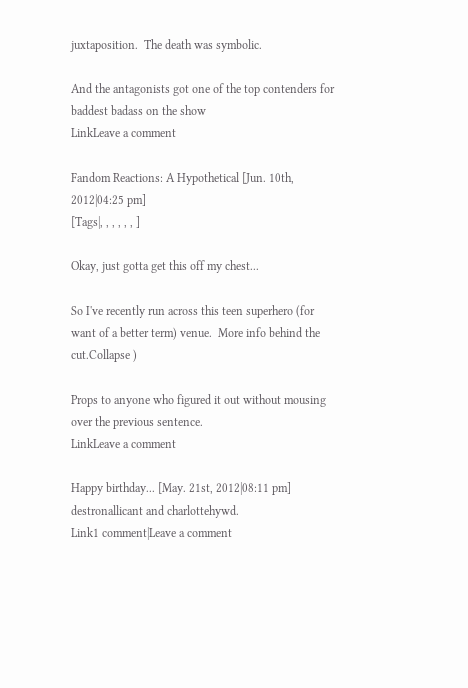juxtaposition.  The death was symbolic.

And the antagonists got one of the top contenders for baddest badass on the show
LinkLeave a comment

Fandom Reactions: A Hypothetical [Jun. 10th, 2012|04:25 pm]
[Tags|, , , , , , ]

Okay, just gotta get this off my chest...

So I've recently run across this teen superhero (for want of a better term) venue.  More info behind the cut.Collapse )

Props to anyone who figured it out without mousing over the previous sentence.
LinkLeave a comment

Happy birthday... [May. 21st, 2012|08:11 pm] destronallicant and charlottehywd.
Link1 comment|Leave a comment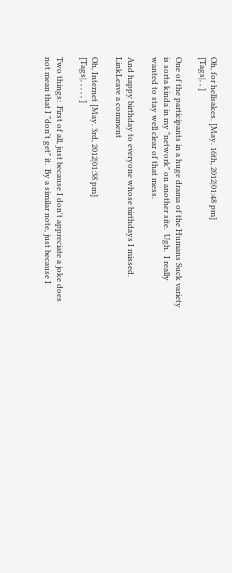Oh, for hellsakes. [May. 16th, 2012|01:48 pm]
[Tags|, , ]

One of the participants in a huge drama of the Humans Suck variety is sorta kinda in my "network" on another site.  Ugh.  I really wanted to stay well clear of that mess.

And happy birthday to everyone whose birthdays I missed.
LinkLeave a comment

Oh, Internet [May. 3rd, 2012|01:38 pm]
[Tags|, , , , , ]

Two things:  First of all, just because I don't appreciate a joke does not mean that I "don't get" it.  By a similar note, just because I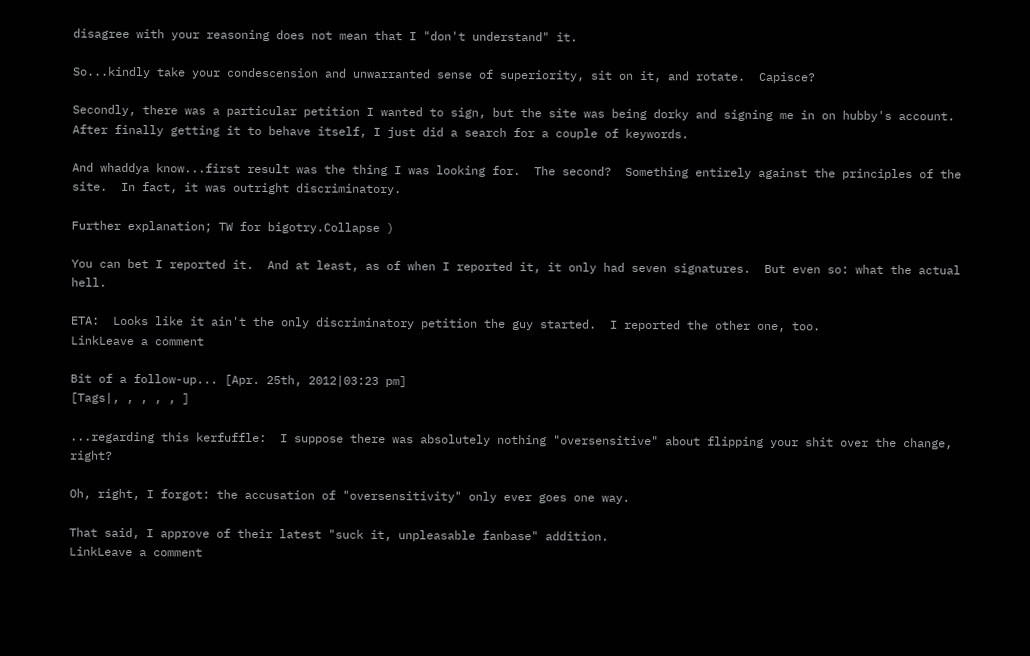disagree with your reasoning does not mean that I "don't understand" it.

So...kindly take your condescension and unwarranted sense of superiority, sit on it, and rotate.  Capisce?

Secondly, there was a particular petition I wanted to sign, but the site was being dorky and signing me in on hubby's account.  After finally getting it to behave itself, I just did a search for a couple of keywords.

And whaddya know...first result was the thing I was looking for.  The second?  Something entirely against the principles of the site.  In fact, it was outright discriminatory.

Further explanation; TW for bigotry.Collapse )

You can bet I reported it.  And at least, as of when I reported it, it only had seven signatures.  But even so: what the actual hell.

ETA:  Looks like it ain't the only discriminatory petition the guy started.  I reported the other one, too.
LinkLeave a comment

Bit of a follow-up... [Apr. 25th, 2012|03:23 pm]
[Tags|, , , , , ]

...regarding this kerfuffle:  I suppose there was absolutely nothing "oversensitive" about flipping your shit over the change, right?

Oh, right, I forgot: the accusation of "oversensitivity" only ever goes one way.

That said, I approve of their latest "suck it, unpleasable fanbase" addition.
LinkLeave a comment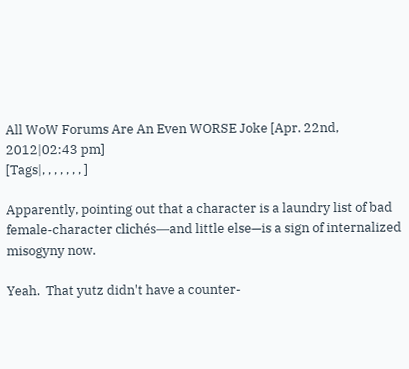All WoW Forums Are An Even WORSE Joke [Apr. 22nd, 2012|02:43 pm]
[Tags|, , , , , , , ]

Apparently, pointing out that a character is a laundry list of bad female-character clichés—and little else—is a sign of internalized misogyny now.

Yeah.  That yutz didn't have a counter-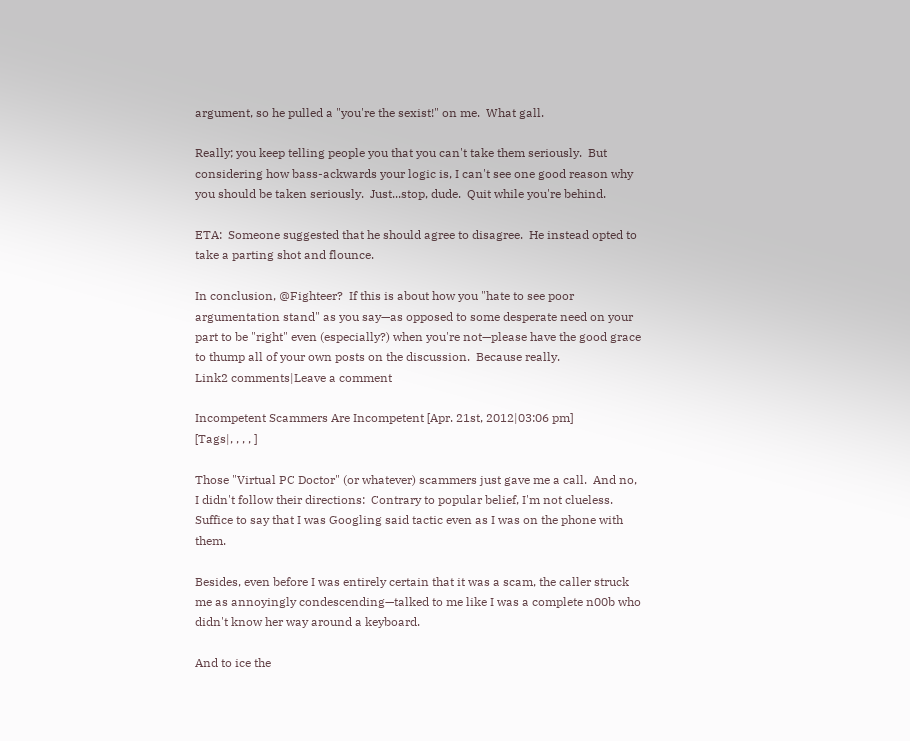argument, so he pulled a "you're the sexist!" on me.  What gall.

Really; you keep telling people you that you can't take them seriously.  But considering how bass-ackwards your logic is, I can't see one good reason why you should be taken seriously.  Just...stop, dude.  Quit while you're behind.

ETA:  Someone suggested that he should agree to disagree.  He instead opted to take a parting shot and flounce.

In conclusion, @Fighteer?  If this is about how you "hate to see poor argumentation stand" as you say—as opposed to some desperate need on your part to be "right" even (especially?) when you're not—please have the good grace to thump all of your own posts on the discussion.  Because really.
Link2 comments|Leave a comment

Incompetent Scammers Are Incompetent [Apr. 21st, 2012|03:06 pm]
[Tags|, , , , ]

Those "Virtual PC Doctor" (or whatever) scammers just gave me a call.  And no, I didn't follow their directions:  Contrary to popular belief, I'm not clueless.  Suffice to say that I was Googling said tactic even as I was on the phone with them.

Besides, even before I was entirely certain that it was a scam, the caller struck me as annoyingly condescending—talked to me like I was a complete n00b who didn't know her way around a keyboard.

And to ice the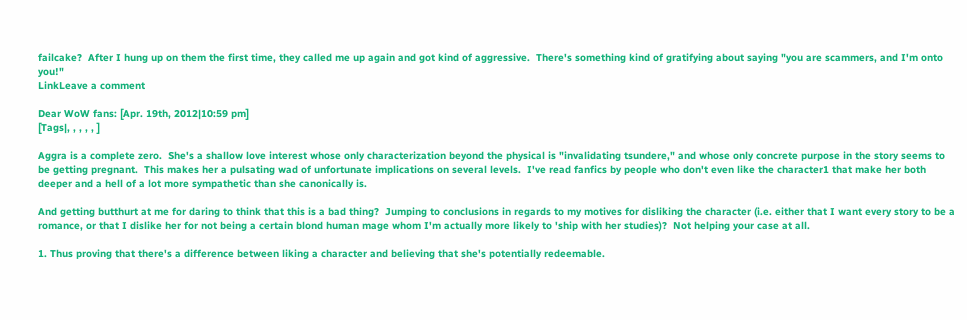failcake?  After I hung up on them the first time, they called me up again and got kind of aggressive.  There's something kind of gratifying about saying "you are scammers, and I'm onto you!"
LinkLeave a comment

Dear WoW fans: [Apr. 19th, 2012|10:59 pm]
[Tags|, , , , , ]

Aggra is a complete zero.  She's a shallow love interest whose only characterization beyond the physical is "invalidating tsundere," and whose only concrete purpose in the story seems to be getting pregnant.  This makes her a pulsating wad of unfortunate implications on several levels.  I've read fanfics by people who don't even like the character1 that make her both deeper and a hell of a lot more sympathetic than she canonically is.

And getting butthurt at me for daring to think that this is a bad thing?  Jumping to conclusions in regards to my motives for disliking the character (i.e. either that I want every story to be a romance, or that I dislike her for not being a certain blond human mage whom I'm actually more likely to 'ship with her studies)?  Not helping your case at all.

1. Thus proving that there's a difference between liking a character and believing that she's potentially redeemable.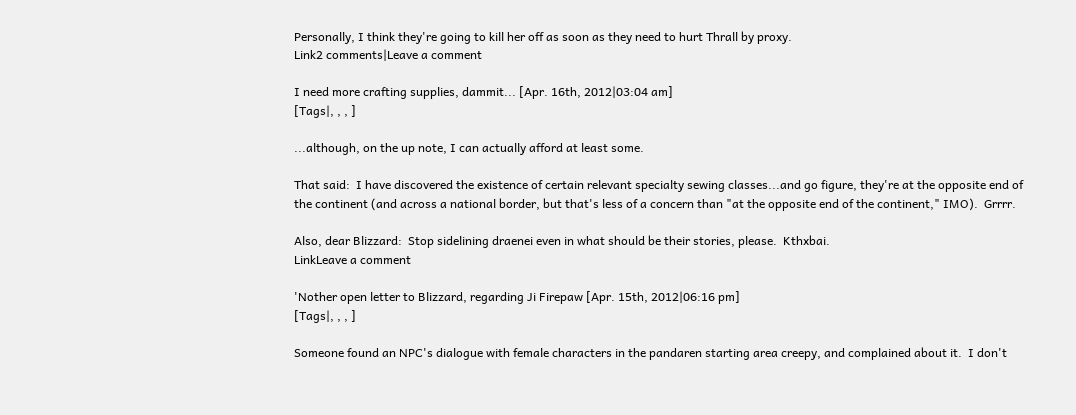Personally, I think they're going to kill her off as soon as they need to hurt Thrall by proxy.
Link2 comments|Leave a comment

I need more crafting supplies, dammit... [Apr. 16th, 2012|03:04 am]
[Tags|, , , ]

...although, on the up note, I can actually afford at least some.

That said:  I have discovered the existence of certain relevant specialty sewing classes...and go figure, they're at the opposite end of the continent (and across a national border, but that's less of a concern than "at the opposite end of the continent," IMO).  Grrrr.

Also, dear Blizzard:  Stop sidelining draenei even in what should be their stories, please.  Kthxbai.
LinkLeave a comment

'Nother open letter to Blizzard, regarding Ji Firepaw [Apr. 15th, 2012|06:16 pm]
[Tags|, , , ]

Someone found an NPC's dialogue with female characters in the pandaren starting area creepy, and complained about it.  I don't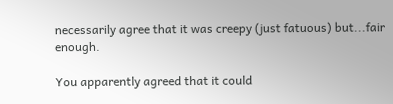necessarily agree that it was creepy (just fatuous) but...fair enough.

You apparently agreed that it could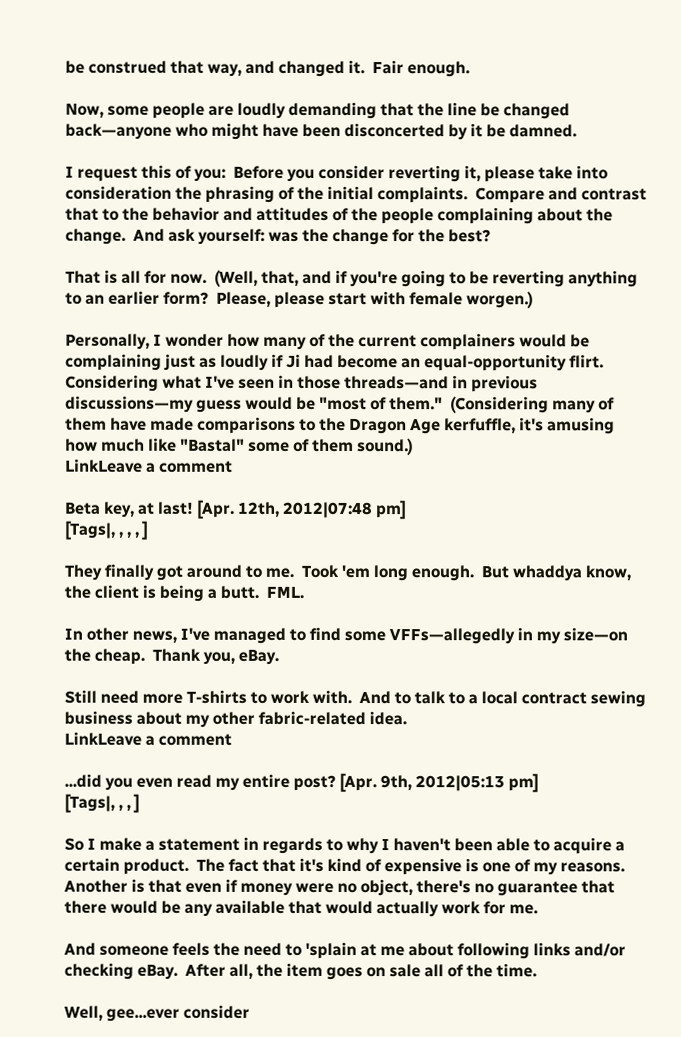be construed that way, and changed it.  Fair enough.

Now, some people are loudly demanding that the line be changed back—anyone who might have been disconcerted by it be damned.

I request this of you:  Before you consider reverting it, please take into consideration the phrasing of the initial complaints.  Compare and contrast that to the behavior and attitudes of the people complaining about the change.  And ask yourself: was the change for the best?

That is all for now.  (Well, that, and if you're going to be reverting anything to an earlier form?  Please, please start with female worgen.)

Personally, I wonder how many of the current complainers would be complaining just as loudly if Ji had become an equal-opportunity flirt.  Considering what I've seen in those threads—and in previous discussions—my guess would be "most of them."  (Considering many of them have made comparisons to the Dragon Age kerfuffle, it's amusing how much like "Bastal" some of them sound.)
LinkLeave a comment

Beta key, at last! [Apr. 12th, 2012|07:48 pm]
[Tags|, , , , ]

They finally got around to me.  Took 'em long enough.  But whaddya know, the client is being a butt.  FML.

In other news, I've managed to find some VFFs—allegedly in my size—on the cheap.  Thank you, eBay.

Still need more T-shirts to work with.  And to talk to a local contract sewing business about my other fabric-related idea.
LinkLeave a comment

...did you even read my entire post? [Apr. 9th, 2012|05:13 pm]
[Tags|, , , ]

So I make a statement in regards to why I haven't been able to acquire a certain product.  The fact that it's kind of expensive is one of my reasons.  Another is that even if money were no object, there's no guarantee that there would be any available that would actually work for me.

And someone feels the need to 'splain at me about following links and/or checking eBay.  After all, the item goes on sale all of the time.

Well, gee...ever consider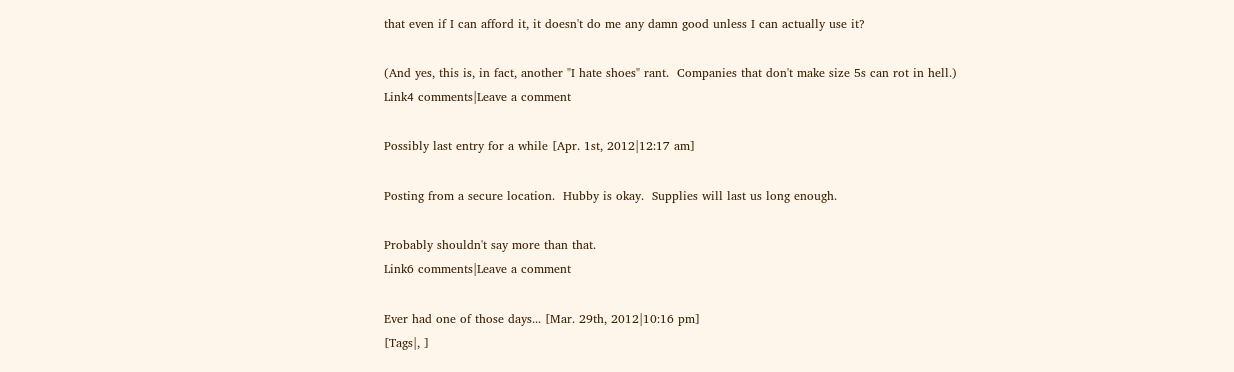that even if I can afford it, it doesn't do me any damn good unless I can actually use it?

(And yes, this is, in fact, another "I hate shoes" rant.  Companies that don't make size 5s can rot in hell.)
Link4 comments|Leave a comment

Possibly last entry for a while [Apr. 1st, 2012|12:17 am]

Posting from a secure location.  Hubby is okay.  Supplies will last us long enough.

Probably shouldn't say more than that.
Link6 comments|Leave a comment

Ever had one of those days... [Mar. 29th, 2012|10:16 pm]
[Tags|, ]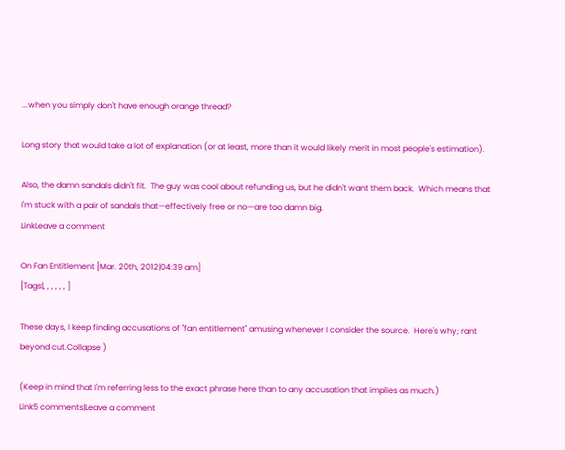...when you simply don't have enough orange thread?

Long story that would take a lot of explanation (or at least, more than it would likely merit in most people's estimation).

Also, the damn sandals didn't fit.  The guy was cool about refunding us, but he didn't want them back.  Which means that I'm stuck with a pair of sandals that—effectively free or no—are too damn big.
LinkLeave a comment

On Fan Entitlement [Mar. 20th, 2012|04:39 am]
[Tags|, , , , , , ]

These days, I keep finding accusations of "fan entitlement" amusing whenever I consider the source.  Here's why; rant beyond cut.Collapse )

(Keep in mind that I'm referring less to the exact phrase here than to any accusation that implies as much.)
Link5 comments|Leave a comment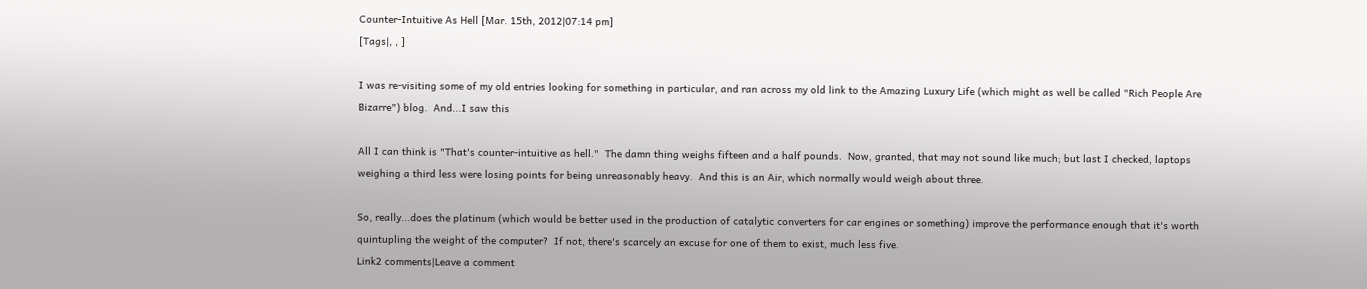Counter-Intuitive As Hell [Mar. 15th, 2012|07:14 pm]
[Tags|, , ]

I was re-visiting some of my old entries looking for something in particular, and ran across my old link to the Amazing Luxury Life (which might as well be called "Rich People Are Bizarre") blog.  And...I saw this

All I can think is "That's counter-intuitive as hell."  The damn thing weighs fifteen and a half pounds.  Now, granted, that may not sound like much; but last I checked, laptops weighing a third less were losing points for being unreasonably heavy.  And this is an Air, which normally would weigh about three.

So, really...does the platinum (which would be better used in the production of catalytic converters for car engines or something) improve the performance enough that it's worth quintupling the weight of the computer?  If not, there's scarcely an excuse for one of them to exist, much less five.
Link2 comments|Leave a comment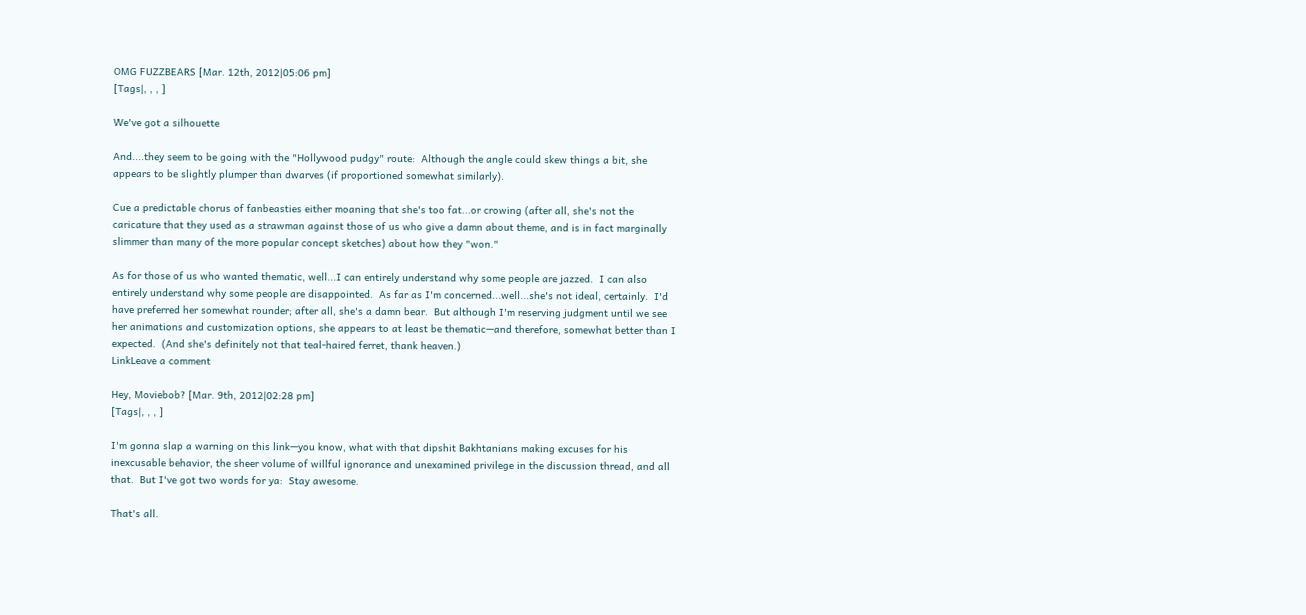OMG FUZZBEARS [Mar. 12th, 2012|05:06 pm]
[Tags|, , , ]

We've got a silhouette

And....they seem to be going with the "Hollywood pudgy" route:  Although the angle could skew things a bit, she appears to be slightly plumper than dwarves (if proportioned somewhat similarly).

Cue a predictable chorus of fanbeasties either moaning that she's too fat...or crowing (after all, she's not the caricature that they used as a strawman against those of us who give a damn about theme, and is in fact marginally slimmer than many of the more popular concept sketches) about how they "won."

As for those of us who wanted thematic, well...I can entirely understand why some people are jazzed.  I can also entirely understand why some people are disappointed.  As far as I'm concerned...well...she's not ideal, certainly.  I'd have preferred her somewhat rounder; after all, she's a damn bear.  But although I'm reserving judgment until we see her animations and customization options, she appears to at least be thematic—and therefore, somewhat better than I expected.  (And she's definitely not that teal-haired ferret, thank heaven.)
LinkLeave a comment

Hey, Moviebob? [Mar. 9th, 2012|02:28 pm]
[Tags|, , , ]

I'm gonna slap a warning on this link—you know, what with that dipshit Bakhtanians making excuses for his inexcusable behavior, the sheer volume of willful ignorance and unexamined privilege in the discussion thread, and all that.  But I've got two words for ya:  Stay awesome.

That's all.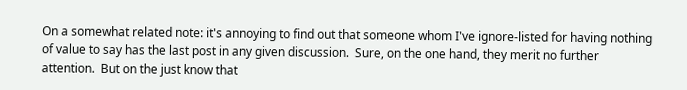On a somewhat related note: it's annoying to find out that someone whom I've ignore-listed for having nothing of value to say has the last post in any given discussion.  Sure, on the one hand, they merit no further attention.  But on the just know that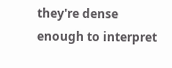they're dense enough to interpret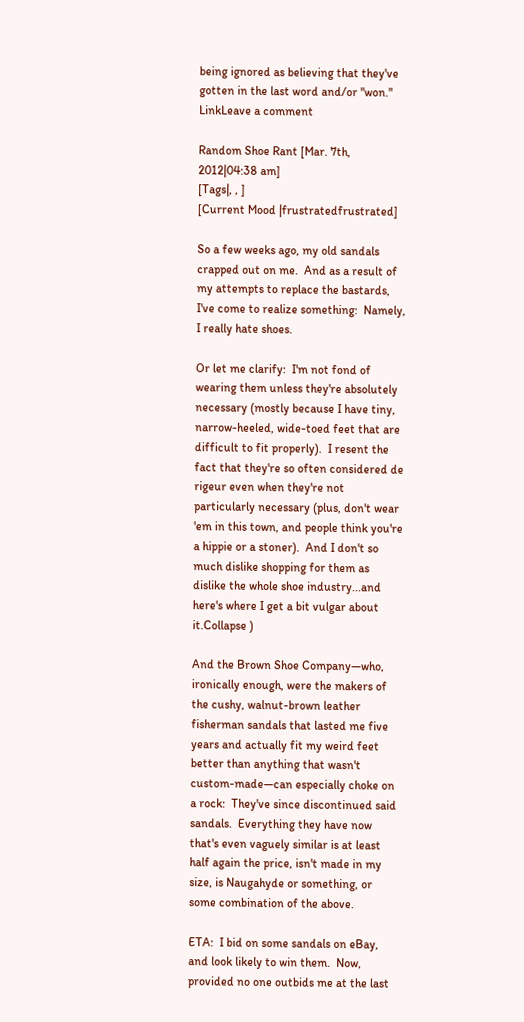being ignored as believing that they've gotten in the last word and/or "won."
LinkLeave a comment

Random Shoe Rant [Mar. 7th, 2012|04:38 am]
[Tags|, , ]
[Current Mood |frustratedfrustrated]

So a few weeks ago, my old sandals crapped out on me.  And as a result of my attempts to replace the bastards, I've come to realize something:  Namely, I really hate shoes.

Or let me clarify:  I'm not fond of wearing them unless they're absolutely necessary (mostly because I have tiny, narrow-heeled, wide-toed feet that are difficult to fit properly).  I resent the fact that they're so often considered de rigeur even when they're not particularly necessary (plus, don't wear 'em in this town, and people think you're a hippie or a stoner).  And I don't so much dislike shopping for them as dislike the whole shoe industry...and here's where I get a bit vulgar about it.Collapse )

And the Brown Shoe Company—who, ironically enough, were the makers of the cushy, walnut-brown leather fisherman sandals that lasted me five years and actually fit my weird feet better than anything that wasn't custom-made—can especially choke on a rock:  They've since discontinued said sandals.  Everything they have now that's even vaguely similar is at least half again the price, isn't made in my size, is Naugahyde or something, or some combination of the above.

ETA:  I bid on some sandals on eBay, and look likely to win them.  Now, provided no one outbids me at the last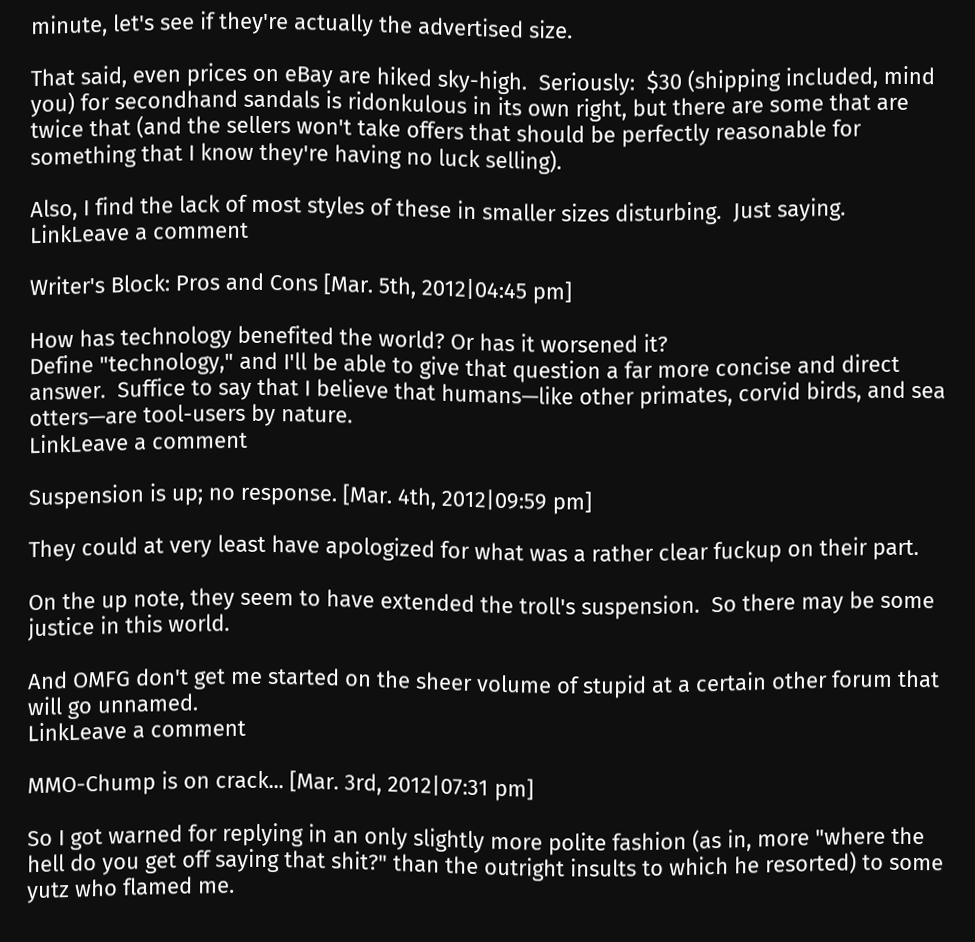minute, let's see if they're actually the advertised size.

That said, even prices on eBay are hiked sky-high.  Seriously:  $30 (shipping included, mind you) for secondhand sandals is ridonkulous in its own right, but there are some that are twice that (and the sellers won't take offers that should be perfectly reasonable for something that I know they're having no luck selling).

Also, I find the lack of most styles of these in smaller sizes disturbing.  Just saying.
LinkLeave a comment

Writer's Block: Pros and Cons [Mar. 5th, 2012|04:45 pm]

How has technology benefited the world? Or has it worsened it?
Define "technology," and I'll be able to give that question a far more concise and direct answer.  Suffice to say that I believe that humans—like other primates, corvid birds, and sea otters—are tool-users by nature.
LinkLeave a comment

Suspension is up; no response. [Mar. 4th, 2012|09:59 pm]

They could at very least have apologized for what was a rather clear fuckup on their part.

On the up note, they seem to have extended the troll's suspension.  So there may be some justice in this world.

And OMFG don't get me started on the sheer volume of stupid at a certain other forum that will go unnamed.
LinkLeave a comment

MMO-Chump is on crack... [Mar. 3rd, 2012|07:31 pm]

So I got warned for replying in an only slightly more polite fashion (as in, more "where the hell do you get off saying that shit?" than the outright insults to which he resorted) to some yutz who flamed me.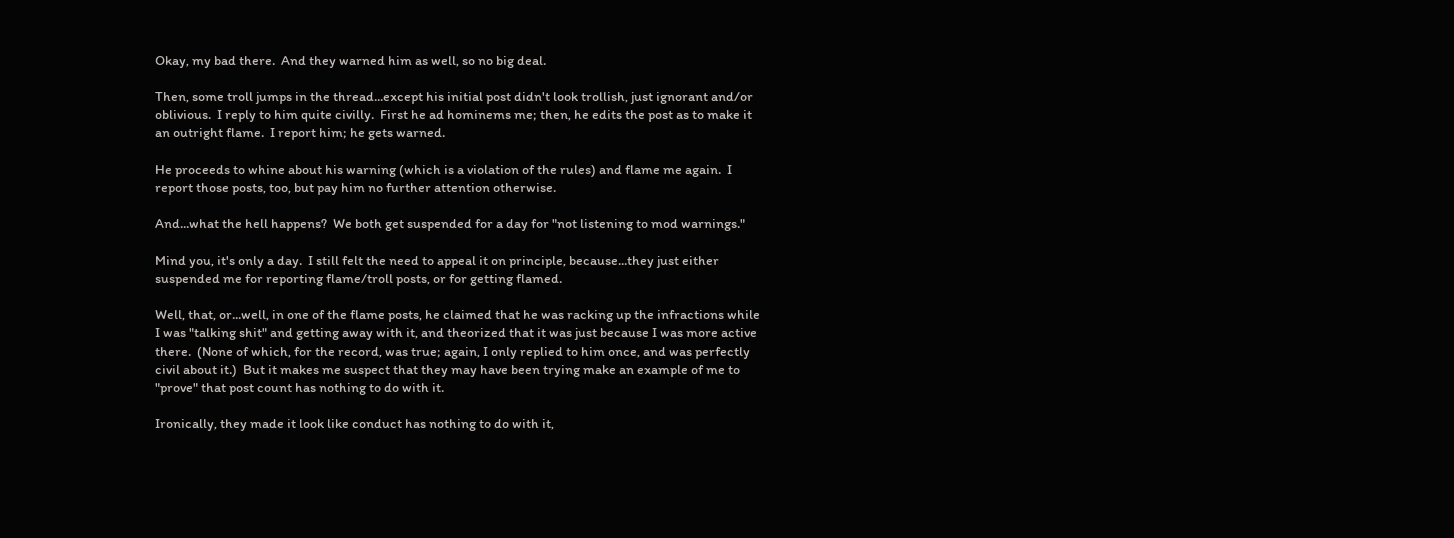Okay, my bad there.  And they warned him as well, so no big deal.

Then, some troll jumps in the thread...except his initial post didn't look trollish, just ignorant and/or oblivious.  I reply to him quite civilly.  First he ad hominems me; then, he edits the post as to make it an outright flame.  I report him; he gets warned.

He proceeds to whine about his warning (which is a violation of the rules) and flame me again.  I report those posts, too, but pay him no further attention otherwise.

And...what the hell happens?  We both get suspended for a day for "not listening to mod warnings."

Mind you, it's only a day.  I still felt the need to appeal it on principle, because...they just either suspended me for reporting flame/troll posts, or for getting flamed.

Well, that, or...well, in one of the flame posts, he claimed that he was racking up the infractions while I was "talking shit" and getting away with it, and theorized that it was just because I was more active there.  (None of which, for the record, was true; again, I only replied to him once, and was perfectly civil about it.)  But it makes me suspect that they may have been trying make an example of me to "prove" that post count has nothing to do with it.

Ironically, they made it look like conduct has nothing to do with it,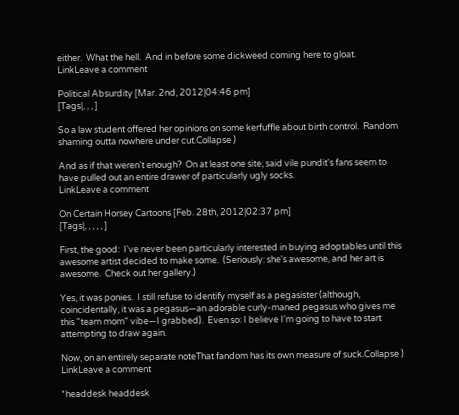either.  What the hell.  And in before some dickweed coming here to gloat.
LinkLeave a comment

Political Absurdity [Mar. 2nd, 2012|04:46 pm]
[Tags|, , , ]

So a law student offered her opinions on some kerfuffle about birth control.  Random shaming outta nowhere under cut.Collapse )

And as if that weren't enough?  On at least one site, said vile pundit's fans seem to have pulled out an entire drawer of particularly ugly socks.
LinkLeave a comment

On Certain Horsey Cartoons [Feb. 28th, 2012|02:37 pm]
[Tags|, , , , , ]

First, the good:  I've never been particularly interested in buying adoptables until this awesome artist decided to make some.  (Seriously: she's awesome, and her art is awesome.  Check out her gallery.)

Yes, it was ponies.  I still refuse to identify myself as a pegasister (although, coincidentally, it was a pegasus—an adorable curly-maned pegasus who gives me this "team mom" vibe—I grabbed).  Even so: I believe I'm going to have to start attempting to draw again.

Now, on an entirely separate noteThat fandom has its own measure of suck.Collapse )
LinkLeave a comment

*headdesk headdesk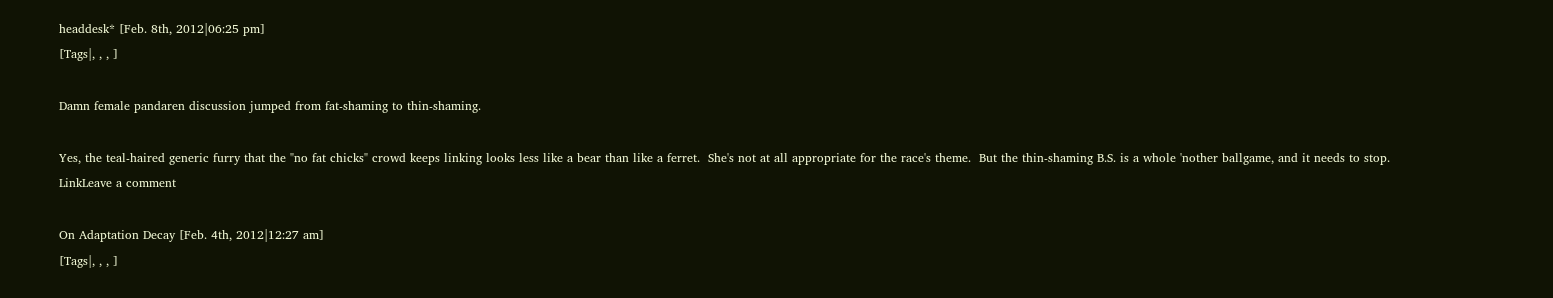headdesk* [Feb. 8th, 2012|06:25 pm]
[Tags|, , , ]

Damn female pandaren discussion jumped from fat-shaming to thin-shaming.

Yes, the teal-haired generic furry that the "no fat chicks" crowd keeps linking looks less like a bear than like a ferret.  She's not at all appropriate for the race's theme.  But the thin-shaming B.S. is a whole 'nother ballgame, and it needs to stop.
LinkLeave a comment

On Adaptation Decay [Feb. 4th, 2012|12:27 am]
[Tags|, , , ]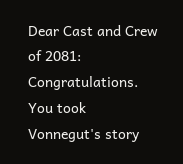Dear Cast and Crew of 2081:  Congratulations.  You took Vonnegut's story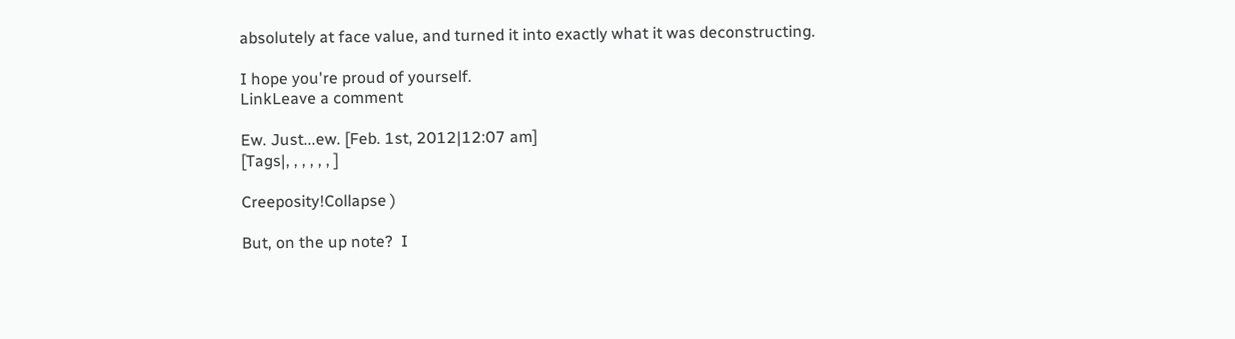absolutely at face value, and turned it into exactly what it was deconstructing.

I hope you're proud of yourself.
LinkLeave a comment

Ew. Just...ew. [Feb. 1st, 2012|12:07 am]
[Tags|, , , , , , ]

Creeposity!Collapse )

But, on the up note?  I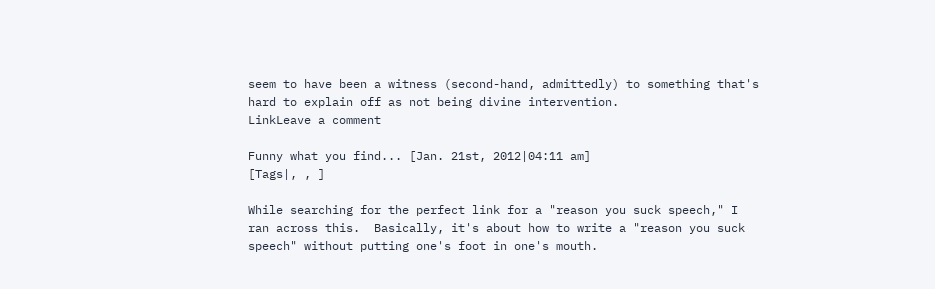seem to have been a witness (second-hand, admittedly) to something that's hard to explain off as not being divine intervention.
LinkLeave a comment

Funny what you find... [Jan. 21st, 2012|04:11 am]
[Tags|, , ]

While searching for the perfect link for a "reason you suck speech," I ran across this.  Basically, it's about how to write a "reason you suck speech" without putting one's foot in one's mouth.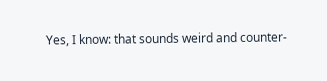Yes, I know: that sounds weird and counter-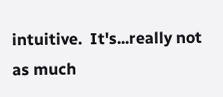intuitive.  It's...really not as much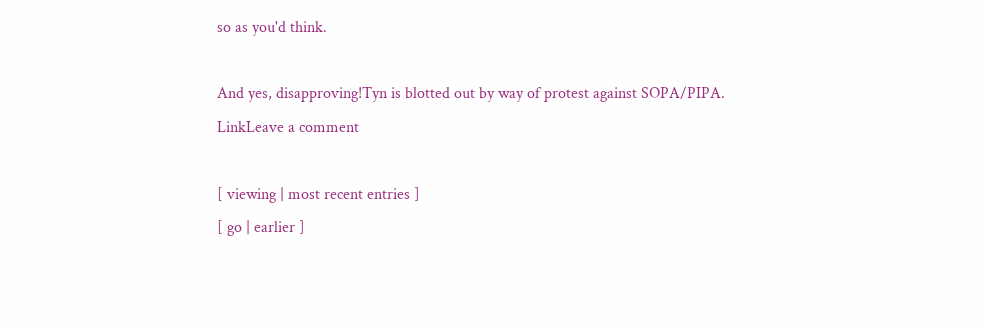so as you'd think.

And yes, disapproving!Tyn is blotted out by way of protest against SOPA/PIPA.
LinkLeave a comment

[ viewing | most recent entries ]
[ go | earlier ]